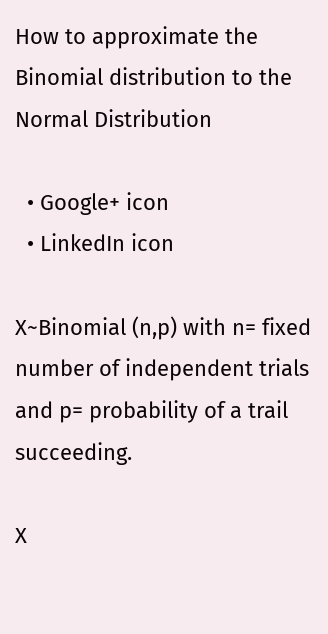How to approximate the Binomial distribution to the Normal Distribution

  • Google+ icon
  • LinkedIn icon

X~Binomial (n,p) with n= fixed number of independent trials and p= probability of a trail succeeding.

X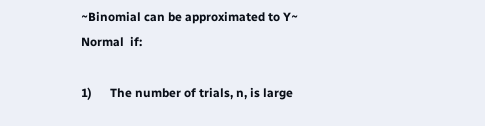~Binomial can be approximated to Y~ Normal  if:

1)      The number of trials, n, is large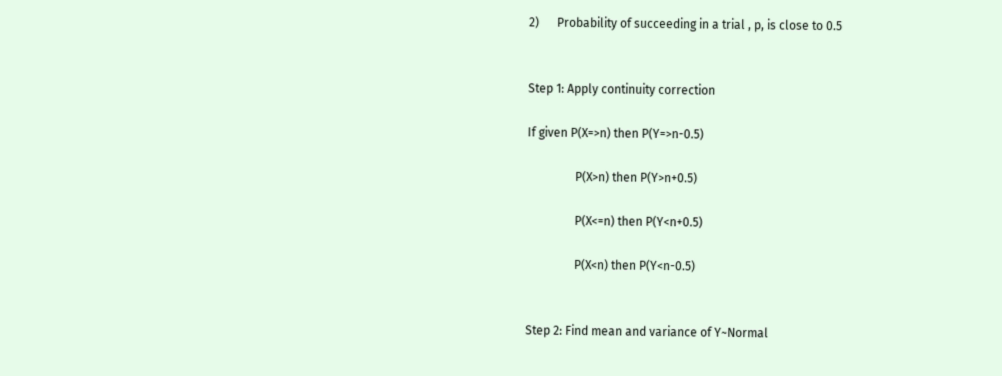2)      Probability of succeeding in a trial , p, is close to 0.5


Step 1: Apply continuity correction

If given P(X=>n) then P(Y=>n-0.5)

                P(X>n) then P(Y>n+0.5)

                P(X<=n) then P(Y<n+0.5)

                P(X<n) then P(Y<n-0.5)


Step 2: Find mean and variance of Y~Normal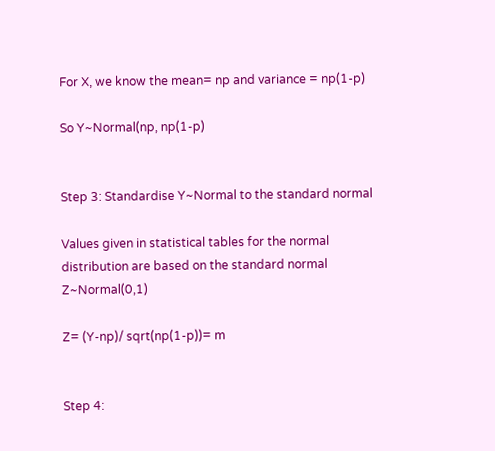For X, we know the mean= np and variance = np(1-p)

So Y~Normal(np, np(1-p)


Step 3: Standardise Y~Normal to the standard normal

Values given in statistical tables for the normal distribution are based on the standard normal Z~Normal(0,1)

Z= (Y-np)/ sqrt(np(1-p))= m


Step 4: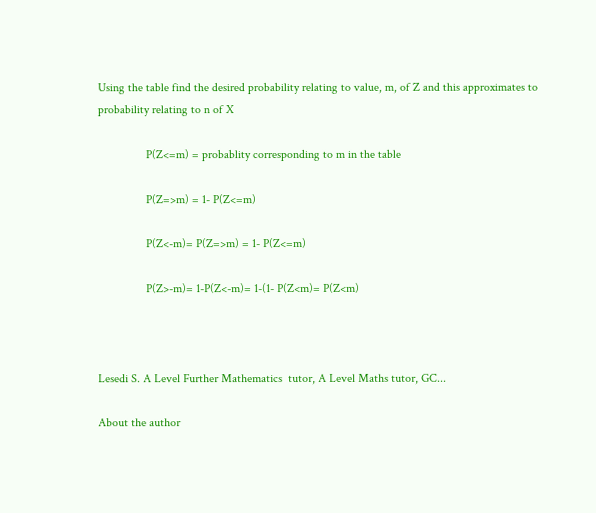Using the table find the desired probability relating to value, m, of Z and this approximates to probability relating to n of X

                P(Z<=m) = probablity corresponding to m in the table

                P(Z=>m) = 1- P(Z<=m)

                P(Z<-m)= P(Z=>m) = 1- P(Z<=m)

                P(Z>-m)= 1-P(Z<-m)= 1-(1- P(Z<m)= P(Z<m)



Lesedi S. A Level Further Mathematics  tutor, A Level Maths tutor, GC...

About the author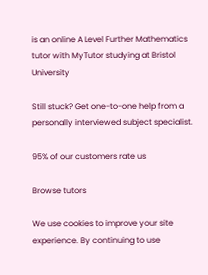is an online A Level Further Mathematics tutor with MyTutor studying at Bristol University

Still stuck? Get one-to-one help from a personally interviewed subject specialist.

95% of our customers rate us

Browse tutors

We use cookies to improve your site experience. By continuing to use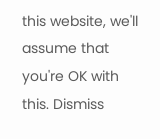this website, we'll assume that you're OK with this. Dismiss